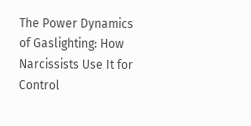The Power Dynamics of Gaslighting: How Narcissists Use It for Control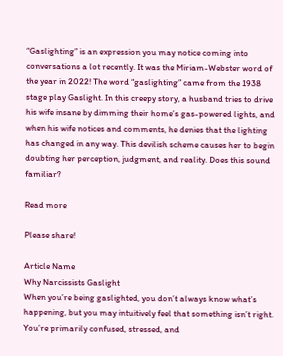“Gaslighting” is an expression you may notice coming into conversations a lot recently. It was the Miriam-Webster word of the year in 2022! The word “gaslighting” came from the 1938 stage play Gaslight. In this creepy story, a husband tries to drive his wife insane by dimming their home’s gas-powered lights, and when his wife notices and comments, he denies that the lighting has changed in any way. This devilish scheme causes her to begin doubting her perception, judgment, and reality. Does this sound familiar?

Read more

Please share!

Article Name
Why Narcissists Gaslight
When you’re being gaslighted, you don’t always know what’s happening, but you may intuitively feel that something isn’t right. You’re primarily confused, stressed, and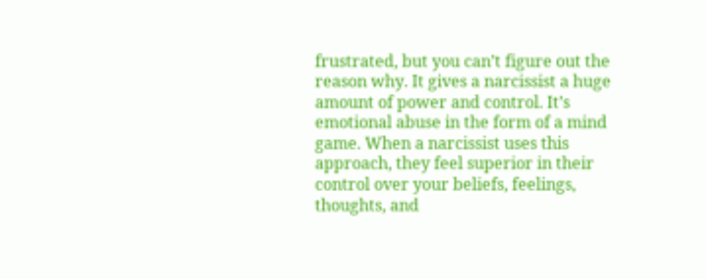frustrated, but you can’t figure out the reason why. It gives a narcissist a huge amount of power and control. It’s emotional abuse in the form of a mind game. When a narcissist uses this approach, they feel superior in their control over your beliefs, feelings, thoughts, and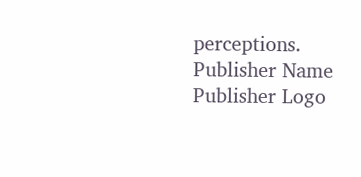perceptions.
Publisher Name
Publisher Logo